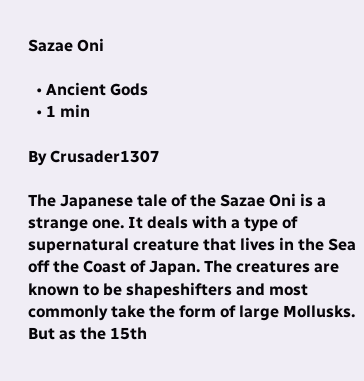Sazae Oni

  • Ancient Gods
  • 1 min

By Crusader1307

The Japanese tale of the Sazae Oni is a strange one. It deals with a type of supernatural creature that lives in the Sea off the Coast of Japan. The creatures are known to be shapeshifters and most commonly take the form of large Mollusks. But as the 15th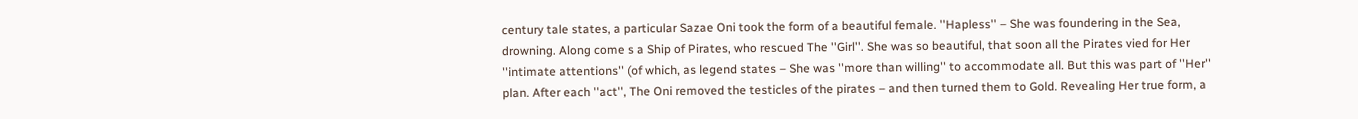century tale states, a particular Sazae Oni took the form of a beautiful female. ''Hapless'' – She was foundering in the Sea, drowning. Along come s a Ship of Pirates, who rescued The ''Girl''. She was so beautiful, that soon all the Pirates vied for Her ''intimate attentions'' (of which, as legend states – She was ''more than willing'' to accommodate all. But this was part of ''Her'' plan. After each ''act'', The Oni removed the testicles of the pirates – and then turned them to Gold. Revealing Her true form, a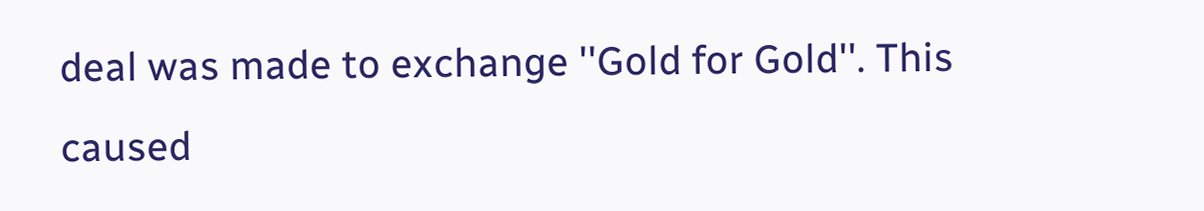deal was made to exchange ''Gold for Gold''. This caused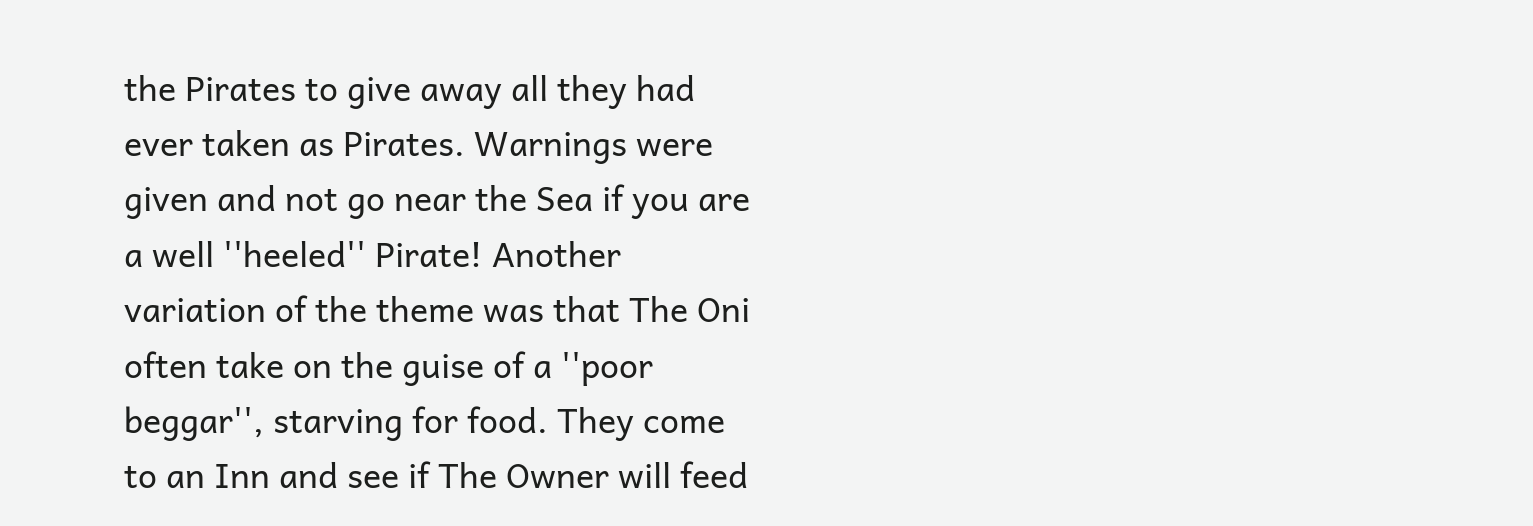the Pirates to give away all they had ever taken as Pirates. Warnings were given and not go near the Sea if you are a well ''heeled'' Pirate! Another variation of the theme was that The Oni often take on the guise of a ''poor beggar'', starving for food. They come to an Inn and see if The Owner will feed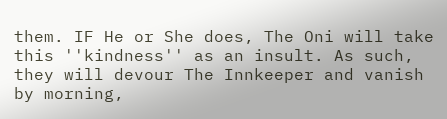them. IF He or She does, The Oni will take this ''kindness'' as an insult. As such, they will devour The Innkeeper and vanish by morning,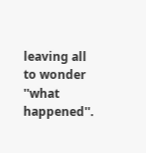leaving all to wonder ''what happened''.